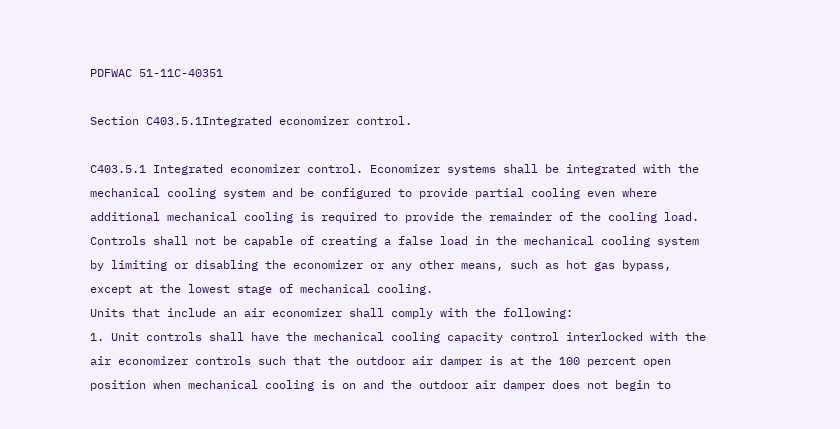PDFWAC 51-11C-40351

Section C403.5.1Integrated economizer control.

C403.5.1 Integrated economizer control. Economizer systems shall be integrated with the mechanical cooling system and be configured to provide partial cooling even where additional mechanical cooling is required to provide the remainder of the cooling load. Controls shall not be capable of creating a false load in the mechanical cooling system by limiting or disabling the economizer or any other means, such as hot gas bypass, except at the lowest stage of mechanical cooling.
Units that include an air economizer shall comply with the following:
1. Unit controls shall have the mechanical cooling capacity control interlocked with the air economizer controls such that the outdoor air damper is at the 100 percent open position when mechanical cooling is on and the outdoor air damper does not begin to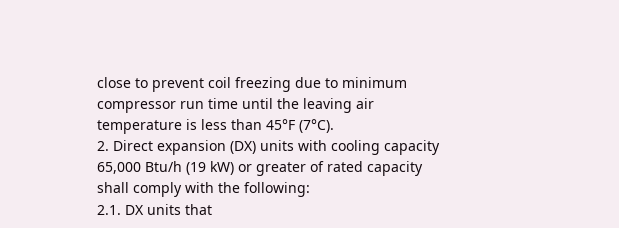close to prevent coil freezing due to minimum compressor run time until the leaving air temperature is less than 45°F (7°C).
2. Direct expansion (DX) units with cooling capacity 65,000 Btu/h (19 kW) or greater of rated capacity shall comply with the following:
2.1. DX units that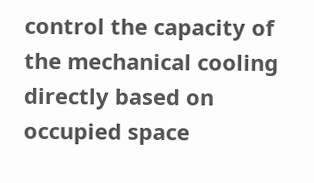control the capacity of the mechanical cooling directly based on occupied space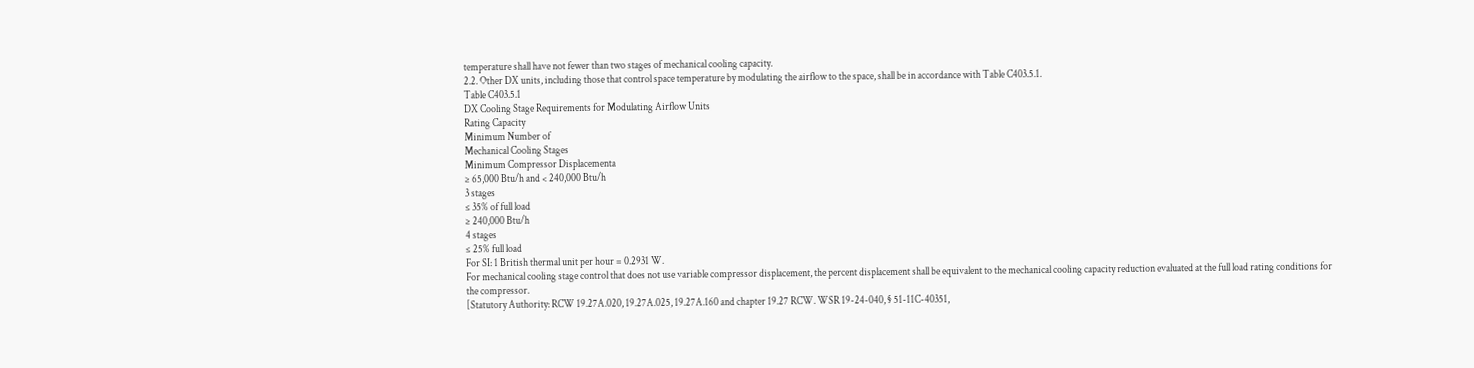temperature shall have not fewer than two stages of mechanical cooling capacity.
2.2. Other DX units, including those that control space temperature by modulating the airflow to the space, shall be in accordance with Table C403.5.1.
Table C403.5.1
DX Cooling Stage Requirements for Modulating Airflow Units
Rating Capacity
Minimum Number of
Mechanical Cooling Stages
Minimum Compressor Displacementa
≥ 65,000 Btu/h and < 240,000 Btu/h
3 stages
≤ 35% of full load
≥ 240,000 Btu/h
4 stages
≤ 25% full load
For SI: 1 British thermal unit per hour = 0.2931 W.
For mechanical cooling stage control that does not use variable compressor displacement, the percent displacement shall be equivalent to the mechanical cooling capacity reduction evaluated at the full load rating conditions for the compressor.
[Statutory Authority: RCW 19.27A.020, 19.27A.025, 19.27A.160 and chapter 19.27 RCW. WSR 19-24-040, § 51-11C-40351,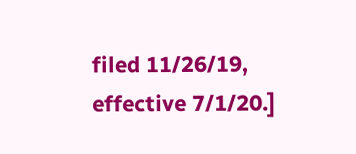filed 11/26/19, effective 7/1/20.]